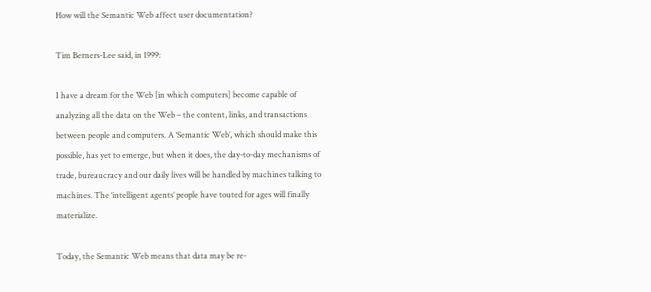How will the Semantic Web affect user documentation?

Tim Berners-Lee said, in 1999:

I have a dream for the Web [in which computers] become capable of analyzing all the data on the Web – the content, links, and transactions between people and computers. A ‘Semantic Web’, which should make this possible, has yet to emerge, but when it does, the day-to-day mechanisms of trade, bureaucracy and our daily lives will be handled by machines talking to machines. The ‘intelligent agents’ people have touted for ages will finally materialize.

Today, the Semantic Web means that data may be re-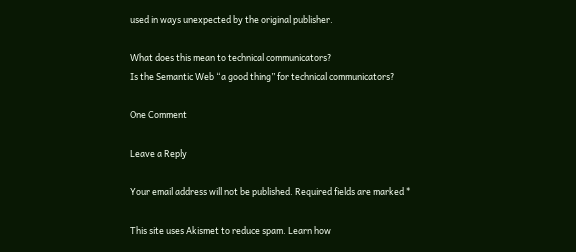used in ways unexpected by the original publisher.

What does this mean to technical communicators?
Is the Semantic Web “a good thing” for technical communicators?

One Comment

Leave a Reply

Your email address will not be published. Required fields are marked *

This site uses Akismet to reduce spam. Learn how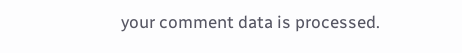your comment data is processed.